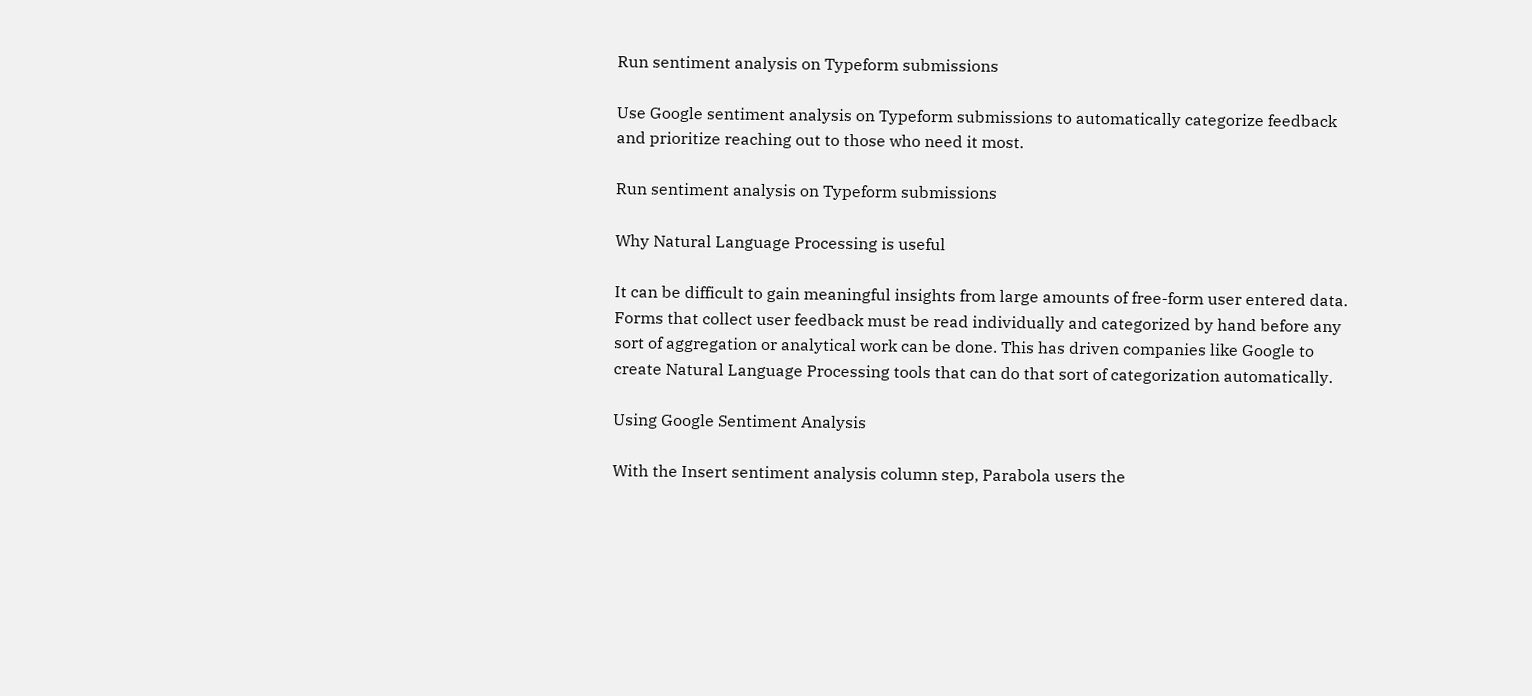Run sentiment analysis on Typeform submissions

Use Google sentiment analysis on Typeform submissions to automatically categorize feedback and prioritize reaching out to those who need it most.

Run sentiment analysis on Typeform submissions

Why Natural Language Processing is useful

It can be difficult to gain meaningful insights from large amounts of free-form user entered data. Forms that collect user feedback must be read individually and categorized by hand before any sort of aggregation or analytical work can be done. This has driven companies like Google to create Natural Language Processing tools that can do that sort of categorization automatically.

Using Google Sentiment Analysis

With the Insert sentiment analysis column step, Parabola users the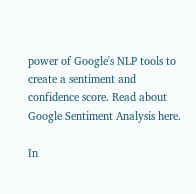power of Google's NLP tools to create a sentiment and confidence score. Read about Google Sentiment Analysis here.

In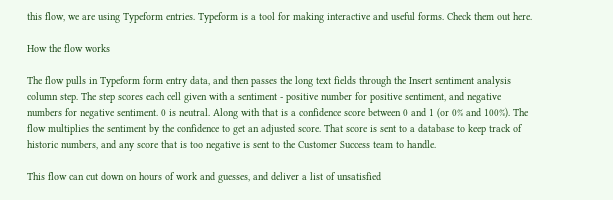this flow, we are using Typeform entries. Typeform is a tool for making interactive and useful forms. Check them out here.

How the flow works

The flow pulls in Typeform form entry data, and then passes the long text fields through the Insert sentiment analysis column step. The step scores each cell given with a sentiment - positive number for positive sentiment, and negative numbers for negative sentiment. 0 is neutral. Along with that is a confidence score between 0 and 1 (or 0% and 100%). The flow multiplies the sentiment by the confidence to get an adjusted score. That score is sent to a database to keep track of historic numbers, and any score that is too negative is sent to the Customer Success team to handle.

This flow can cut down on hours of work and guesses, and deliver a list of unsatisfied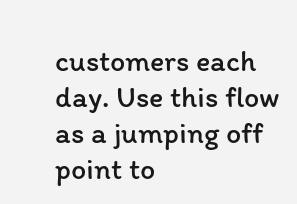customers each day. Use this flow as a jumping off point to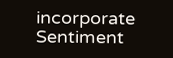incorporate Sentiment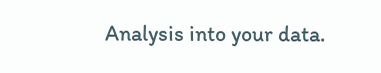Analysis into your data.